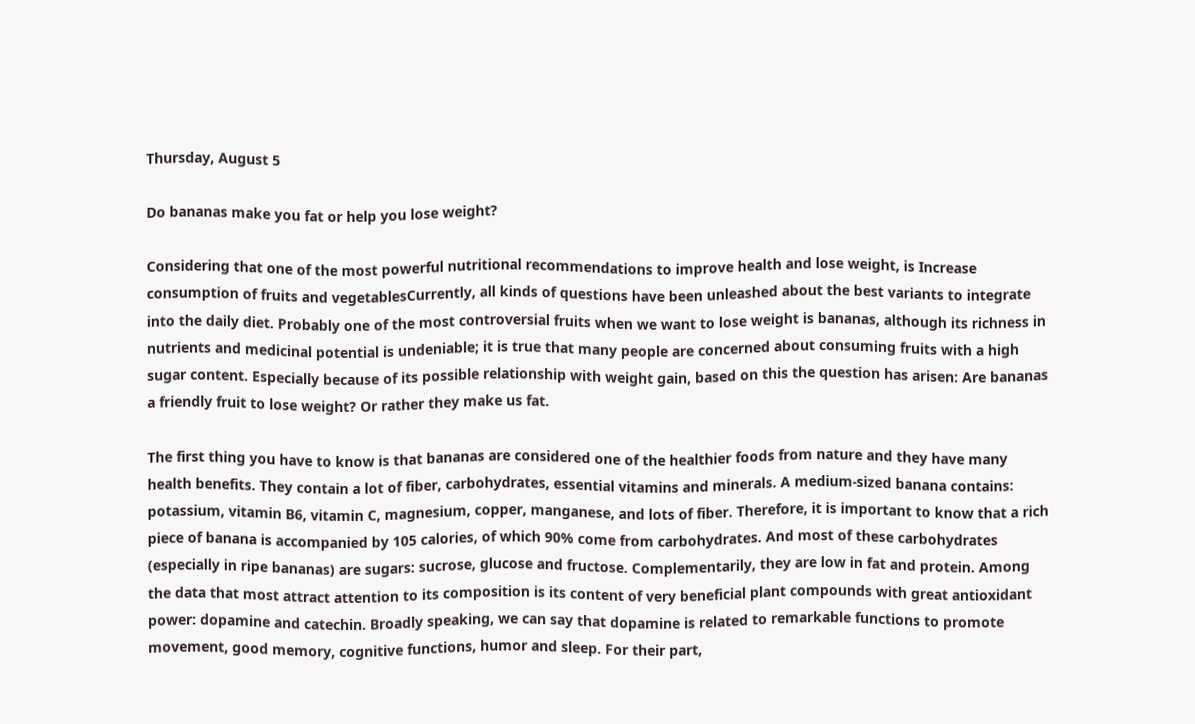Thursday, August 5

Do bananas make you fat or help you lose weight?

Considering that one of the most powerful nutritional recommendations to improve health and lose weight, is Increase consumption of fruits and vegetablesCurrently, all kinds of questions have been unleashed about the best variants to integrate into the daily diet. Probably one of the most controversial fruits when we want to lose weight is bananas, although its richness in nutrients and medicinal potential is undeniable; it is true that many people are concerned about consuming fruits with a high sugar content. Especially because of its possible relationship with weight gain, based on this the question has arisen: Are bananas a friendly fruit to lose weight? Or rather they make us fat.

The first thing you have to know is that bananas are considered one of the healthier foods from nature and they have many health benefits. They contain a lot of fiber, carbohydrates, essential vitamins and minerals. A medium-sized banana contains: potassium, vitamin B6, vitamin C, magnesium, copper, manganese, and lots of fiber. Therefore, it is important to know that a rich piece of banana is accompanied by 105 calories, of which 90% come from carbohydrates. And most of these carbohydrates (especially in ripe bananas) are sugars: sucrose, glucose and fructose. Complementarily, they are low in fat and protein. Among the data that most attract attention to its composition is its content of very beneficial plant compounds with great antioxidant power: dopamine and catechin. Broadly speaking, we can say that dopamine is related to remarkable functions to promote movement, good memory, cognitive functions, humor and sleep. For their part,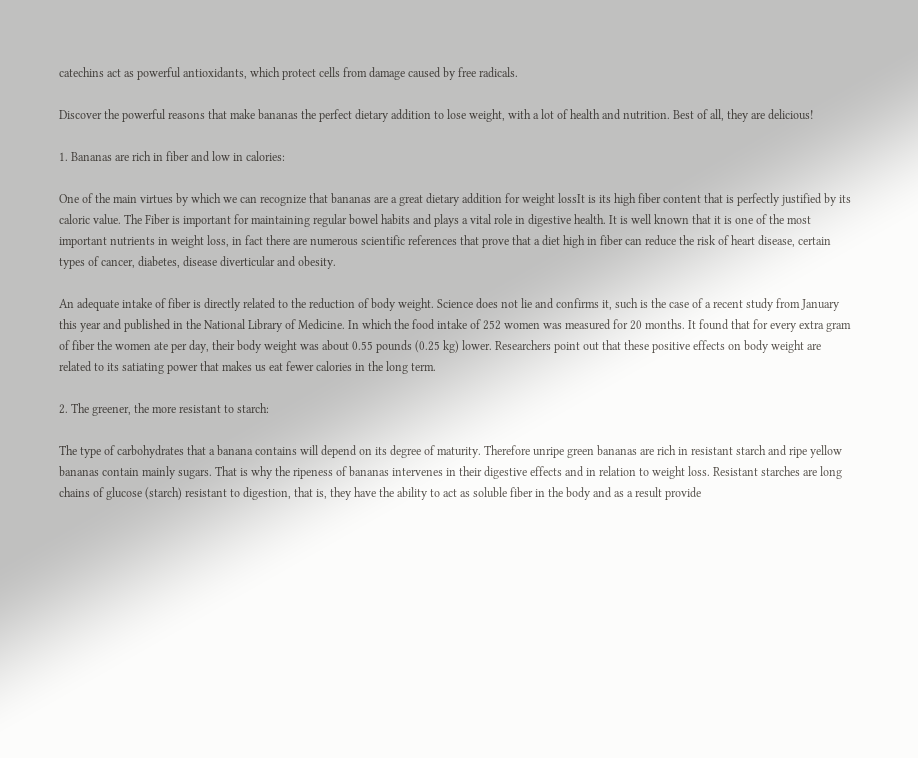catechins act as powerful antioxidants, which protect cells from damage caused by free radicals.

Discover the powerful reasons that make bananas the perfect dietary addition to lose weight, with a lot of health and nutrition. Best of all, they are delicious!

1. Bananas are rich in fiber and low in calories:

One of the main virtues by which we can recognize that bananas are a great dietary addition for weight lossIt is its high fiber content that is perfectly justified by its caloric value. The Fiber is important for maintaining regular bowel habits and plays a vital role in digestive health. It is well known that it is one of the most important nutrients in weight loss, in fact there are numerous scientific references that prove that a diet high in fiber can reduce the risk of heart disease, certain types of cancer, diabetes, disease diverticular and obesity.

An adequate intake of fiber is directly related to the reduction of body weight. Science does not lie and confirms it, such is the case of a recent study from January this year and published in the National Library of Medicine. In which the food intake of 252 women was measured for 20 months. It found that for every extra gram of fiber the women ate per day, their body weight was about 0.55 pounds (0.25 kg) lower. Researchers point out that these positive effects on body weight are related to its satiating power that makes us eat fewer calories in the long term.

2. The greener, the more resistant to starch:

The type of carbohydrates that a banana contains will depend on its degree of maturity. Therefore unripe green bananas are rich in resistant starch and ripe yellow bananas contain mainly sugars. That is why the ripeness of bananas intervenes in their digestive effects and in relation to weight loss. Resistant starches are long chains of glucose (starch) resistant to digestion, that is, they have the ability to act as soluble fiber in the body and as a result provide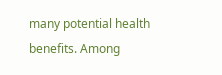many potential health benefits. Among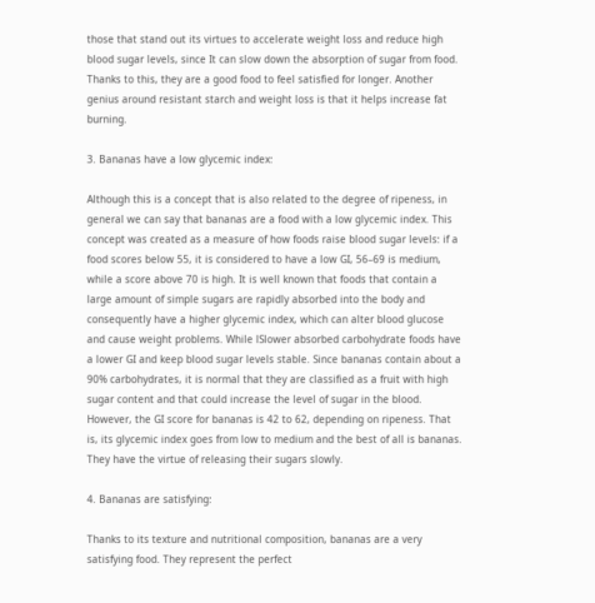those that stand out its virtues to accelerate weight loss and reduce high blood sugar levels, since It can slow down the absorption of sugar from food. Thanks to this, they are a good food to feel satisfied for longer. Another genius around resistant starch and weight loss is that it helps increase fat burning.

3. Bananas have a low glycemic index:

Although this is a concept that is also related to the degree of ripeness, in general we can say that bananas are a food with a low glycemic index. This concept was created as a measure of how foods raise blood sugar levels: if a food scores below 55, it is considered to have a low GI, 56–69 is medium, while a score above 70 is high. It is well known that foods that contain a large amount of simple sugars are rapidly absorbed into the body and consequently have a higher glycemic index, which can alter blood glucose and cause weight problems. While lSlower absorbed carbohydrate foods have a lower GI and keep blood sugar levels stable. Since bananas contain about a 90% carbohydrates, it is normal that they are classified as a fruit with high sugar content and that could increase the level of sugar in the blood. However, the GI score for bananas is 42 to 62, depending on ripeness. That is, its glycemic index goes from low to medium and the best of all is bananas. They have the virtue of releasing their sugars slowly.

4. Bananas are satisfying:

Thanks to its texture and nutritional composition, bananas are a very satisfying food. They represent the perfect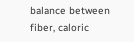balance between fiber, caloric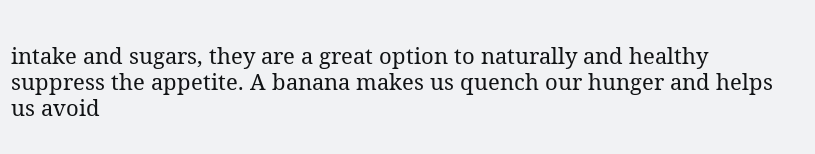intake and sugars, they are a great option to naturally and healthy suppress the appetite. A banana makes us quench our hunger and helps us avoid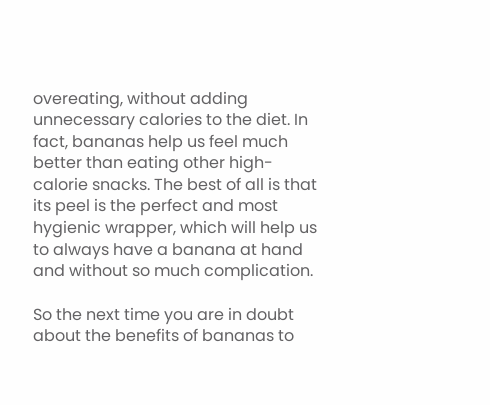overeating, without adding unnecessary calories to the diet. In fact, bananas help us feel much better than eating other high-calorie snacks. The best of all is that its peel is the perfect and most hygienic wrapper, which will help us to always have a banana at hand and without so much complication.

So the next time you are in doubt about the benefits of bananas to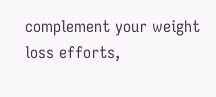complement your weight loss efforts,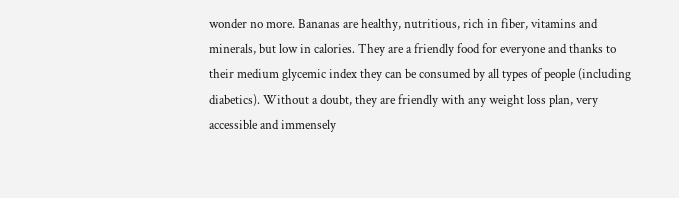wonder no more. Bananas are healthy, nutritious, rich in fiber, vitamins and minerals, but low in calories. They are a friendly food for everyone and thanks to their medium glycemic index they can be consumed by all types of people (including diabetics). Without a doubt, they are friendly with any weight loss plan, very accessible and immensely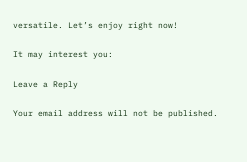versatile. Let’s enjoy right now!

It may interest you:

Leave a Reply

Your email address will not be published.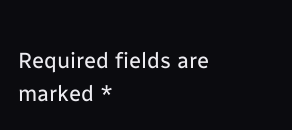Required fields are marked *